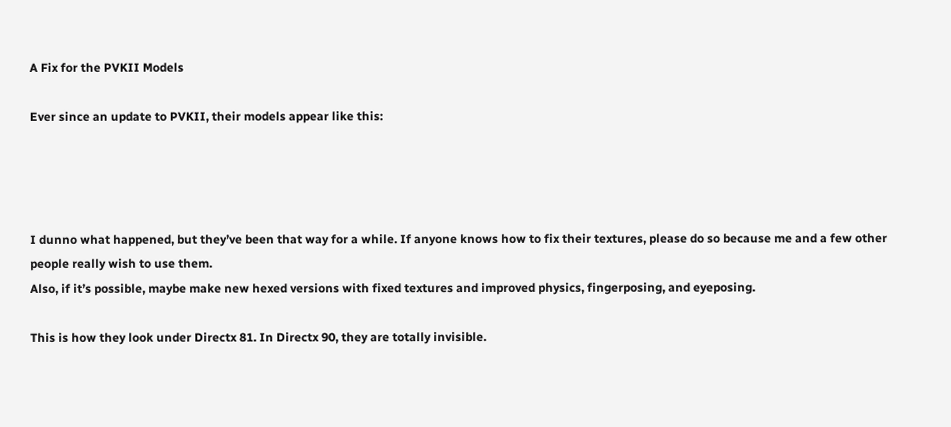A Fix for the PVKII Models

Ever since an update to PVKII, their models appear like this:




I dunno what happened, but they’ve been that way for a while. If anyone knows how to fix their textures, please do so because me and a few other people really wish to use them.
Also, if it’s possible, maybe make new hexed versions with fixed textures and improved physics, fingerposing, and eyeposing.

This is how they look under Directx 81. In Directx 90, they are totally invisible.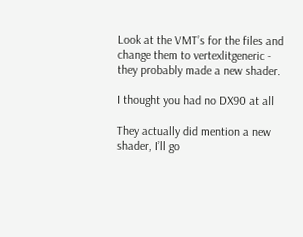Look at the VMT’s for the files and change them to vertexlitgeneric - they probably made a new shader.

I thought you had no DX90 at all

They actually did mention a new shader, I’ll go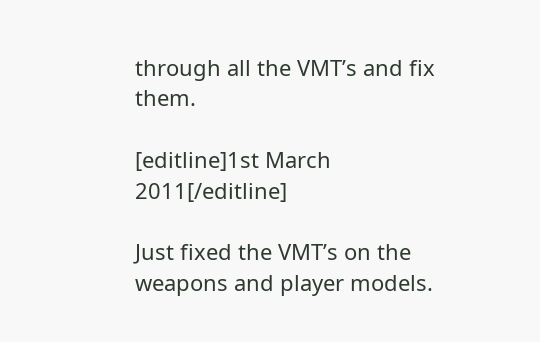through all the VMT’s and fix them.

[editline]1st March 2011[/editline]

Just fixed the VMT’s on the weapons and player models.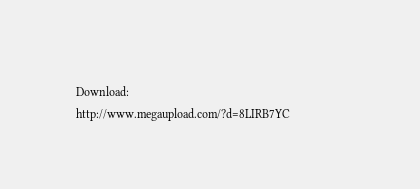Download: http://www.megaupload.com/?d=8LIRB7YC